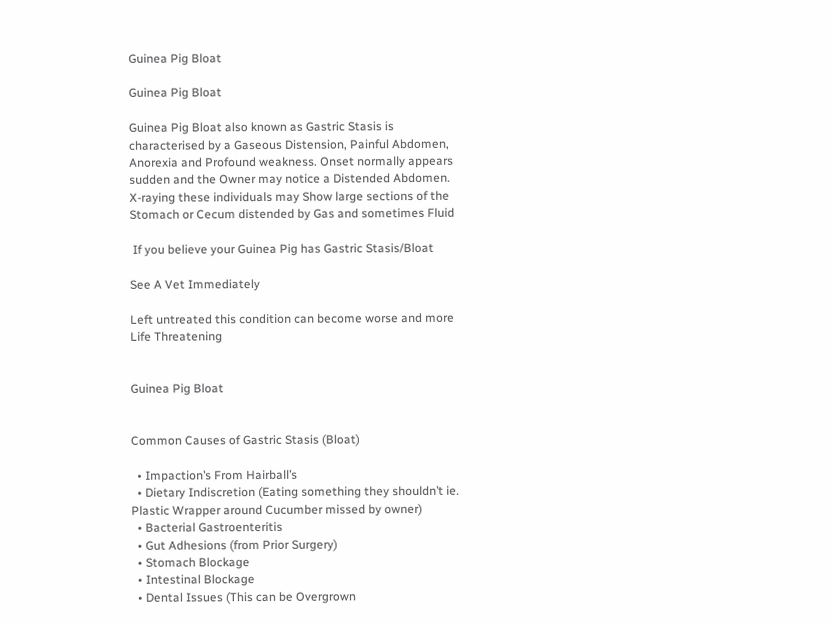Guinea Pig Bloat

Guinea Pig Bloat

Guinea Pig Bloat also known as Gastric Stasis is characterised by a Gaseous Distension, Painful Abdomen, Anorexia and Profound weakness. Onset normally appears sudden and the Owner may notice a Distended Abdomen. X-raying these individuals may Show large sections of the Stomach or Cecum distended by Gas and sometimes Fluid

 If you believe your Guinea Pig has Gastric Stasis/Bloat

See A Vet Immediately

Left untreated this condition can become worse and more Life Threatening


Guinea Pig Bloat


Common Causes of Gastric Stasis (Bloat)

  • Impaction’s From Hairball’s
  • Dietary Indiscretion (Eating something they shouldn’t ie. Plastic Wrapper around Cucumber missed by owner)
  • Bacterial Gastroenteritis
  • Gut Adhesions (from Prior Surgery)
  • Stomach Blockage
  • Intestinal Blockage
  • Dental Issues (This can be Overgrown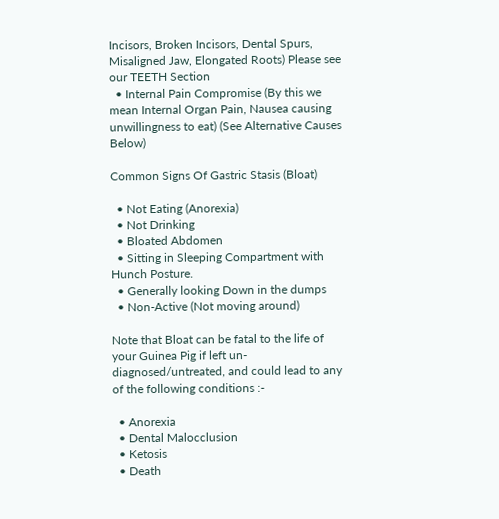Incisors, Broken Incisors, Dental Spurs, Misaligned Jaw, Elongated Roots) Please see our TEETH Section
  • Internal Pain Compromise (By this we mean Internal Organ Pain, Nausea causing unwillingness to eat) (See Alternative Causes Below)

Common Signs Of Gastric Stasis (Bloat)

  • Not Eating (Anorexia)
  • Not Drinking
  • Bloated Abdomen
  • Sitting in Sleeping Compartment with Hunch Posture.
  • Generally looking Down in the dumps
  • Non-Active (Not moving around)

Note that Bloat can be fatal to the life of your Guinea Pig if left un-diagnosed/untreated, and could lead to any of the following conditions :-

  • Anorexia
  • Dental Malocclusion
  • Ketosis
  • Death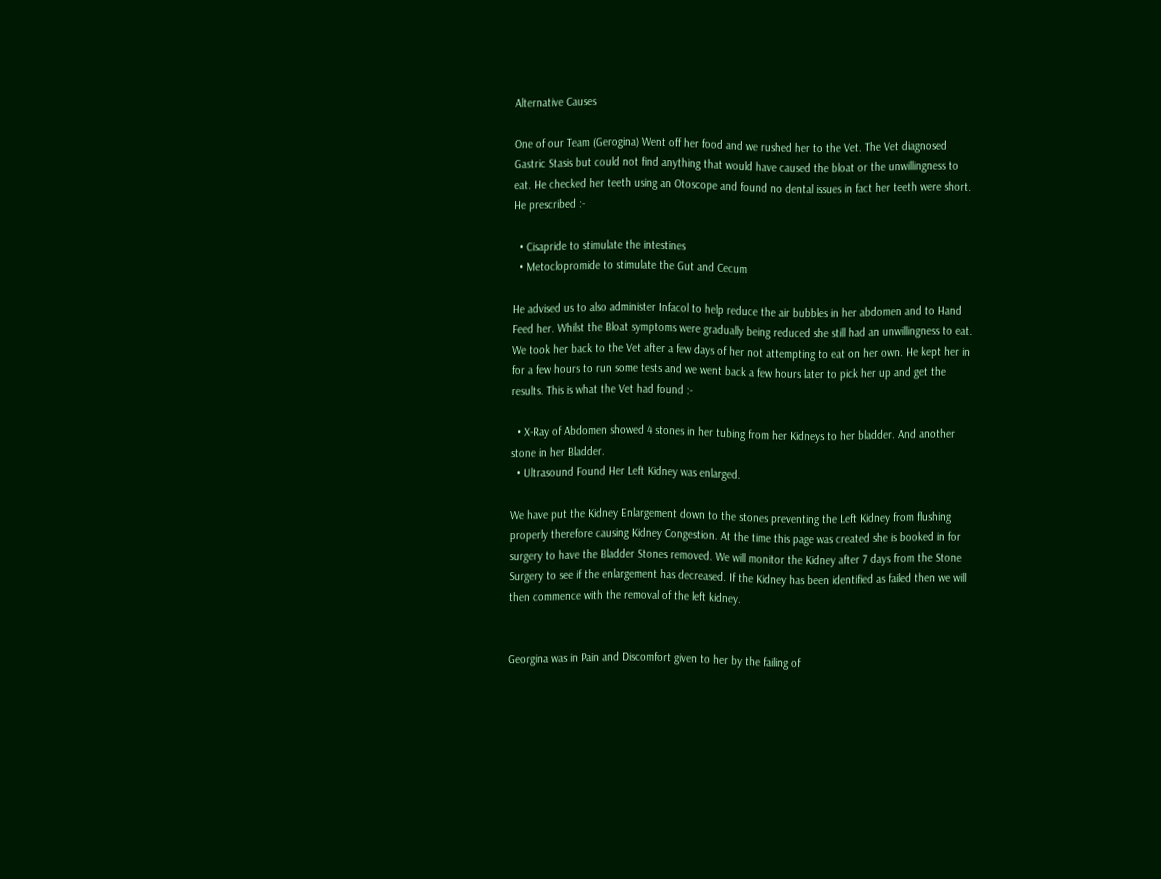Alternative Causes

One of our Team (Gerogina) Went off her food and we rushed her to the Vet. The Vet diagnosed Gastric Stasis but could not find anything that would have caused the bloat or the unwillingness to eat. He checked her teeth using an Otoscope and found no dental issues in fact her teeth were short. He prescribed :-

  • Cisapride to stimulate the intestines
  • Metoclopromide to stimulate the Gut and Cecum

He advised us to also administer Infacol to help reduce the air bubbles in her abdomen and to Hand Feed her. Whilst the Bloat symptoms were gradually being reduced she still had an unwillingness to eat. We took her back to the Vet after a few days of her not attempting to eat on her own. He kept her in for a few hours to run some tests and we went back a few hours later to pick her up and get the results. This is what the Vet had found :-

  • X-Ray of Abdomen showed 4 stones in her tubing from her Kidneys to her bladder. And another stone in her Bladder.
  • Ultrasound Found Her Left Kidney was enlarged.

We have put the Kidney Enlargement down to the stones preventing the Left Kidney from flushing properly therefore causing Kidney Congestion. At the time this page was created she is booked in for surgery to have the Bladder Stones removed. We will monitor the Kidney after 7 days from the Stone Surgery to see if the enlargement has decreased. If the Kidney has been identified as failed then we will then commence with the removal of the left kidney.


Georgina was in Pain and Discomfort given to her by the failing of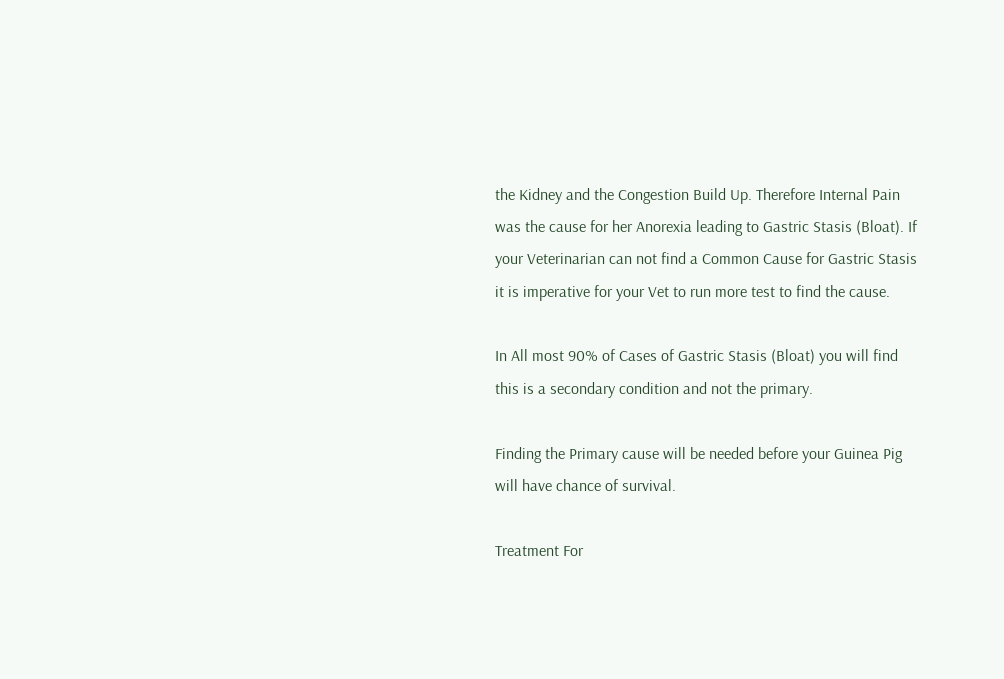the Kidney and the Congestion Build Up. Therefore Internal Pain was the cause for her Anorexia leading to Gastric Stasis (Bloat). If your Veterinarian can not find a Common Cause for Gastric Stasis it is imperative for your Vet to run more test to find the cause.

In All most 90% of Cases of Gastric Stasis (Bloat) you will find this is a secondary condition and not the primary.

Finding the Primary cause will be needed before your Guinea Pig will have chance of survival.

Treatment For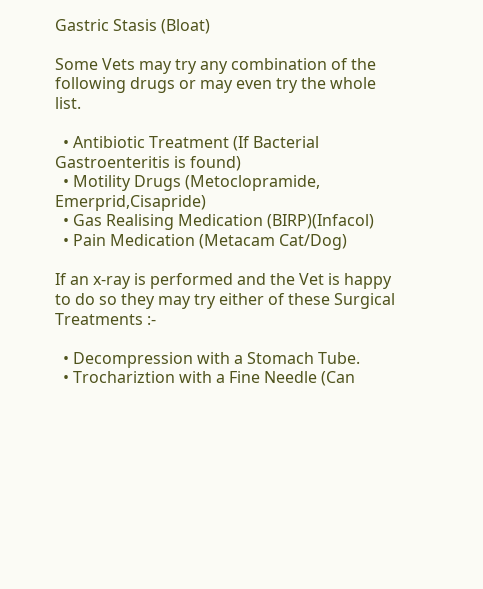Gastric Stasis (Bloat)

Some Vets may try any combination of the following drugs or may even try the whole list.

  • Antibiotic Treatment (If Bacterial Gastroenteritis is found)
  • Motility Drugs (Metoclopramide, Emerprid,Cisapride)
  • Gas Realising Medication (BIRP)(Infacol)
  • Pain Medication (Metacam Cat/Dog)

If an x-ray is performed and the Vet is happy to do so they may try either of these Surgical Treatments :-

  • Decompression with a Stomach Tube.
  • Trochariztion with a Fine Needle (Can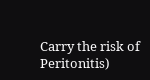Carry the risk of Peritonitis)